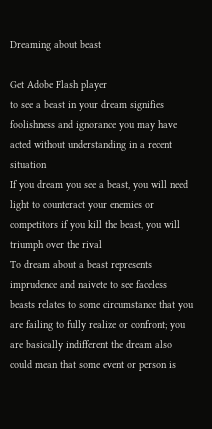Dreaming about beast

Get Adobe Flash player
to see a beast in your dream signifies foolishness and ignorance you may have acted without understanding in a recent situation
If you dream you see a beast, you will need light to counteract your enemies or competitors if you kill the beast, you will triumph over the rival
To dream about a beast represents imprudence and naivete to see faceless beasts relates to some circumstance that you are failing to fully realize or confront; you are basically indifferent the dream also could mean that some event or person is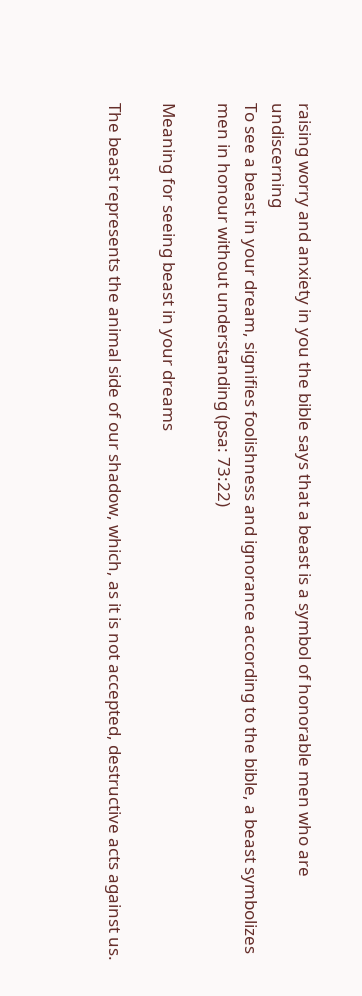raising worry and anxiety in you the bible says that a beast is a symbol of honorable men who are undiscerning
To see a beast in your dream, signifies foolishness and ignorance according to the bible, a beast symbolizes men in honour without understanding (psa: 73:22)

Meaning for seeing beast in your dreams

The beast represents the animal side of our shadow, which, as it is not accepted, destructive acts against us.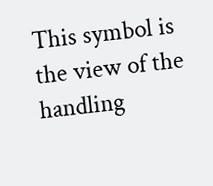This symbol is the view of the handling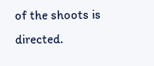of the shoots is directed.